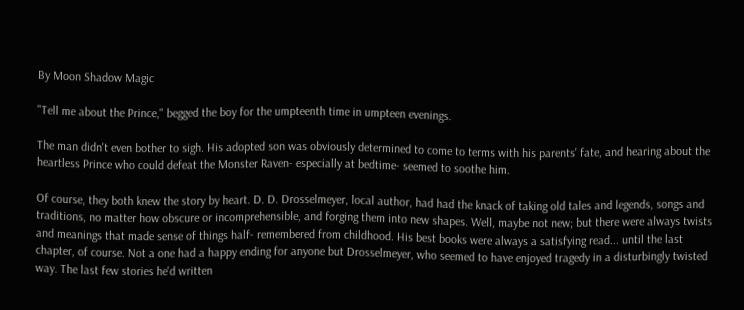By Moon Shadow Magic

"Tell me about the Prince," begged the boy for the umpteenth time in umpteen evenings.

The man didn't even bother to sigh. His adopted son was obviously determined to come to terms with his parents' fate, and hearing about the heartless Prince who could defeat the Monster Raven- especially at bedtime- seemed to soothe him.

Of course, they both knew the story by heart. D. D. Drosselmeyer, local author, had had the knack of taking old tales and legends, songs and traditions, no matter how obscure or incomprehensible, and forging them into new shapes. Well, maybe not new; but there were always twists and meanings that made sense of things half- remembered from childhood. His best books were always a satisfying read... until the last chapter, of course. Not a one had a happy ending for anyone but Drosselmeyer, who seemed to have enjoyed tragedy in a disturbingly twisted way. The last few stories he'd written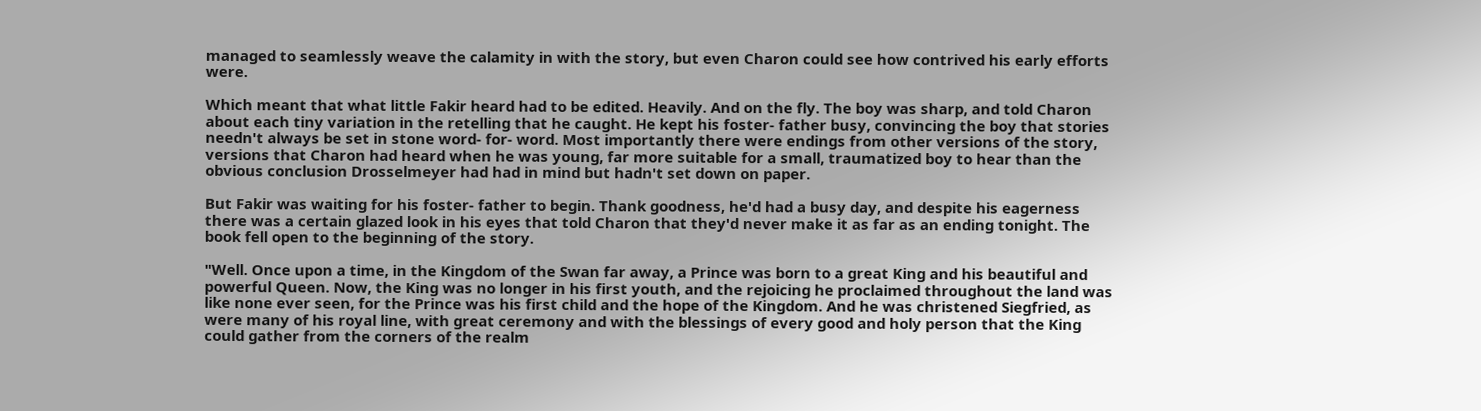managed to seamlessly weave the calamity in with the story, but even Charon could see how contrived his early efforts were.

Which meant that what little Fakir heard had to be edited. Heavily. And on the fly. The boy was sharp, and told Charon about each tiny variation in the retelling that he caught. He kept his foster- father busy, convincing the boy that stories needn't always be set in stone word- for- word. Most importantly there were endings from other versions of the story, versions that Charon had heard when he was young, far more suitable for a small, traumatized boy to hear than the obvious conclusion Drosselmeyer had had in mind but hadn't set down on paper.

But Fakir was waiting for his foster- father to begin. Thank goodness, he'd had a busy day, and despite his eagerness there was a certain glazed look in his eyes that told Charon that they'd never make it as far as an ending tonight. The book fell open to the beginning of the story.

"Well. Once upon a time, in the Kingdom of the Swan far away, a Prince was born to a great King and his beautiful and powerful Queen. Now, the King was no longer in his first youth, and the rejoicing he proclaimed throughout the land was like none ever seen, for the Prince was his first child and the hope of the Kingdom. And he was christened Siegfried, as were many of his royal line, with great ceremony and with the blessings of every good and holy person that the King could gather from the corners of the realm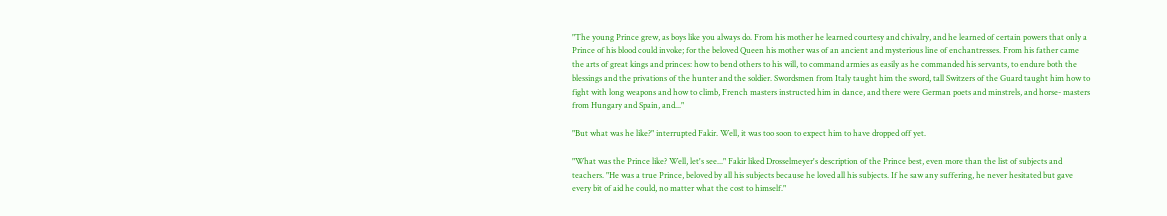"The young Prince grew, as boys like you always do. From his mother he learned courtesy and chivalry, and he learned of certain powers that only a Prince of his blood could invoke; for the beloved Queen his mother was of an ancient and mysterious line of enchantresses. From his father came the arts of great kings and princes: how to bend others to his will, to command armies as easily as he commanded his servants, to endure both the blessings and the privations of the hunter and the soldier. Swordsmen from Italy taught him the sword, tall Switzers of the Guard taught him how to fight with long weapons and how to climb, French masters instructed him in dance, and there were German poets and minstrels, and horse- masters from Hungary and Spain, and..."

"But what was he like?" interrupted Fakir. Well, it was too soon to expect him to have dropped off yet.

"What was the Prince like? Well, let's see..." Fakir liked Drosselmeyer's description of the Prince best, even more than the list of subjects and teachers. "He was a true Prince, beloved by all his subjects because he loved all his subjects. If he saw any suffering, he never hesitated but gave every bit of aid he could, no matter what the cost to himself."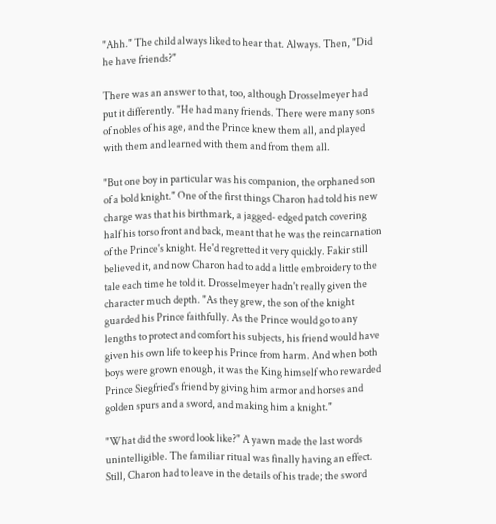"Ahh." The child always liked to hear that. Always. Then, "Did he have friends?"

There was an answer to that, too, although Drosselmeyer had put it differently. "He had many friends. There were many sons of nobles of his age, and the Prince knew them all, and played with them and learned with them and from them all.

"But one boy in particular was his companion, the orphaned son of a bold knight." One of the first things Charon had told his new charge was that his birthmark, a jagged- edged patch covering half his torso front and back, meant that he was the reincarnation of the Prince's knight. He'd regretted it very quickly. Fakir still believed it, and now Charon had to add a little embroidery to the tale each time he told it. Drosselmeyer hadn't really given the character much depth. "As they grew, the son of the knight guarded his Prince faithfully. As the Prince would go to any lengths to protect and comfort his subjects, his friend would have given his own life to keep his Prince from harm. And when both boys were grown enough, it was the King himself who rewarded Prince Siegfried's friend by giving him armor and horses and golden spurs and a sword, and making him a knight."

"What did the sword look like?" A yawn made the last words unintelligible. The familiar ritual was finally having an effect. Still, Charon had to leave in the details of his trade; the sword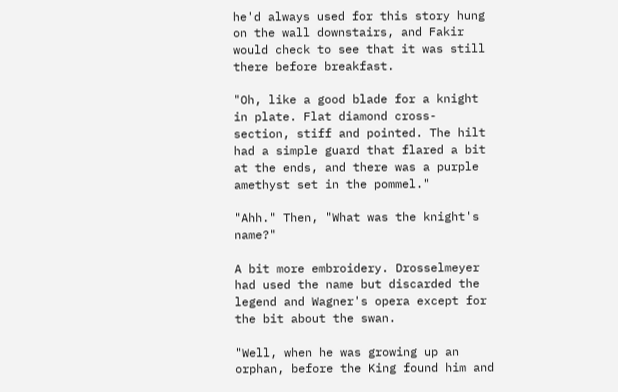he'd always used for this story hung on the wall downstairs, and Fakir would check to see that it was still there before breakfast.

"Oh, like a good blade for a knight in plate. Flat diamond cross- section, stiff and pointed. The hilt had a simple guard that flared a bit at the ends, and there was a purple amethyst set in the pommel."

"Ahh." Then, "What was the knight's name?"

A bit more embroidery. Drosselmeyer had used the name but discarded the legend and Wagner's opera except for the bit about the swan.

"Well, when he was growing up an orphan, before the King found him and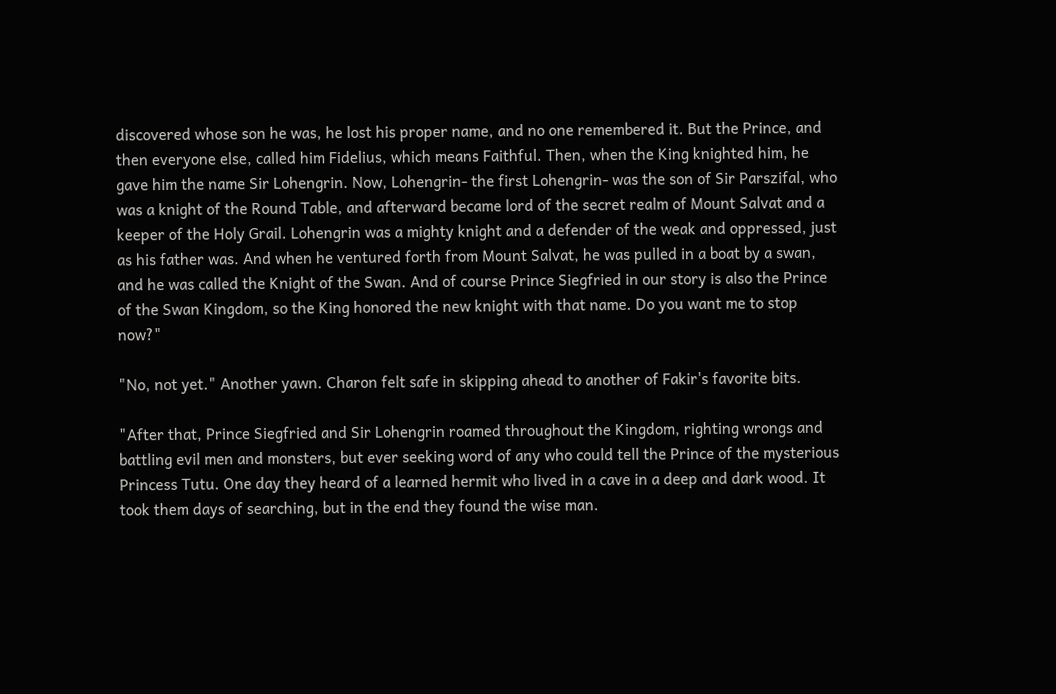discovered whose son he was, he lost his proper name, and no one remembered it. But the Prince, and then everyone else, called him Fidelius, which means Faithful. Then, when the King knighted him, he gave him the name Sir Lohengrin. Now, Lohengrin- the first Lohengrin- was the son of Sir Parszifal, who was a knight of the Round Table, and afterward became lord of the secret realm of Mount Salvat and a keeper of the Holy Grail. Lohengrin was a mighty knight and a defender of the weak and oppressed, just as his father was. And when he ventured forth from Mount Salvat, he was pulled in a boat by a swan, and he was called the Knight of the Swan. And of course Prince Siegfried in our story is also the Prince of the Swan Kingdom, so the King honored the new knight with that name. Do you want me to stop now?"

"No, not yet." Another yawn. Charon felt safe in skipping ahead to another of Fakir's favorite bits.

"After that, Prince Siegfried and Sir Lohengrin roamed throughout the Kingdom, righting wrongs and battling evil men and monsters, but ever seeking word of any who could tell the Prince of the mysterious Princess Tutu. One day they heard of a learned hermit who lived in a cave in a deep and dark wood. It took them days of searching, but in the end they found the wise man.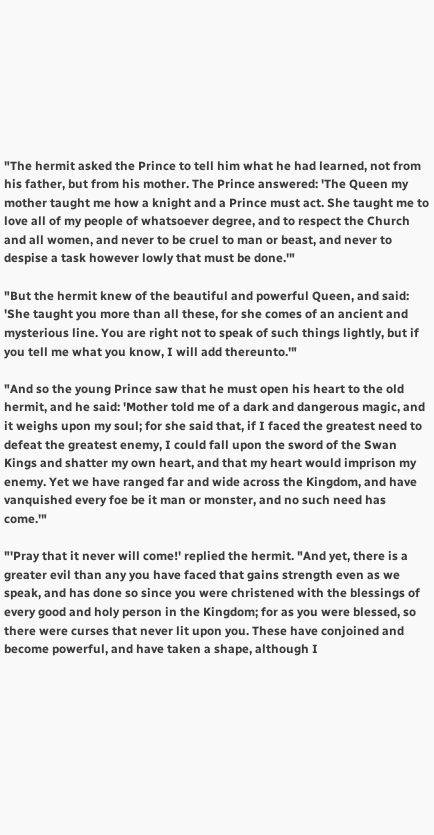"The hermit asked the Prince to tell him what he had learned, not from his father, but from his mother. The Prince answered: 'The Queen my mother taught me how a knight and a Prince must act. She taught me to love all of my people of whatsoever degree, and to respect the Church and all women, and never to be cruel to man or beast, and never to despise a task however lowly that must be done.'"

"But the hermit knew of the beautiful and powerful Queen, and said: 'She taught you more than all these, for she comes of an ancient and mysterious line. You are right not to speak of such things lightly, but if you tell me what you know, I will add thereunto.'"

"And so the young Prince saw that he must open his heart to the old hermit, and he said: 'Mother told me of a dark and dangerous magic, and it weighs upon my soul; for she said that, if I faced the greatest need to defeat the greatest enemy, I could fall upon the sword of the Swan Kings and shatter my own heart, and that my heart would imprison my enemy. Yet we have ranged far and wide across the Kingdom, and have vanquished every foe be it man or monster, and no such need has come.'"

"'Pray that it never will come!' replied the hermit. "And yet, there is a greater evil than any you have faced that gains strength even as we speak, and has done so since you were christened with the blessings of every good and holy person in the Kingdom; for as you were blessed, so there were curses that never lit upon you. These have conjoined and become powerful, and have taken a shape, although I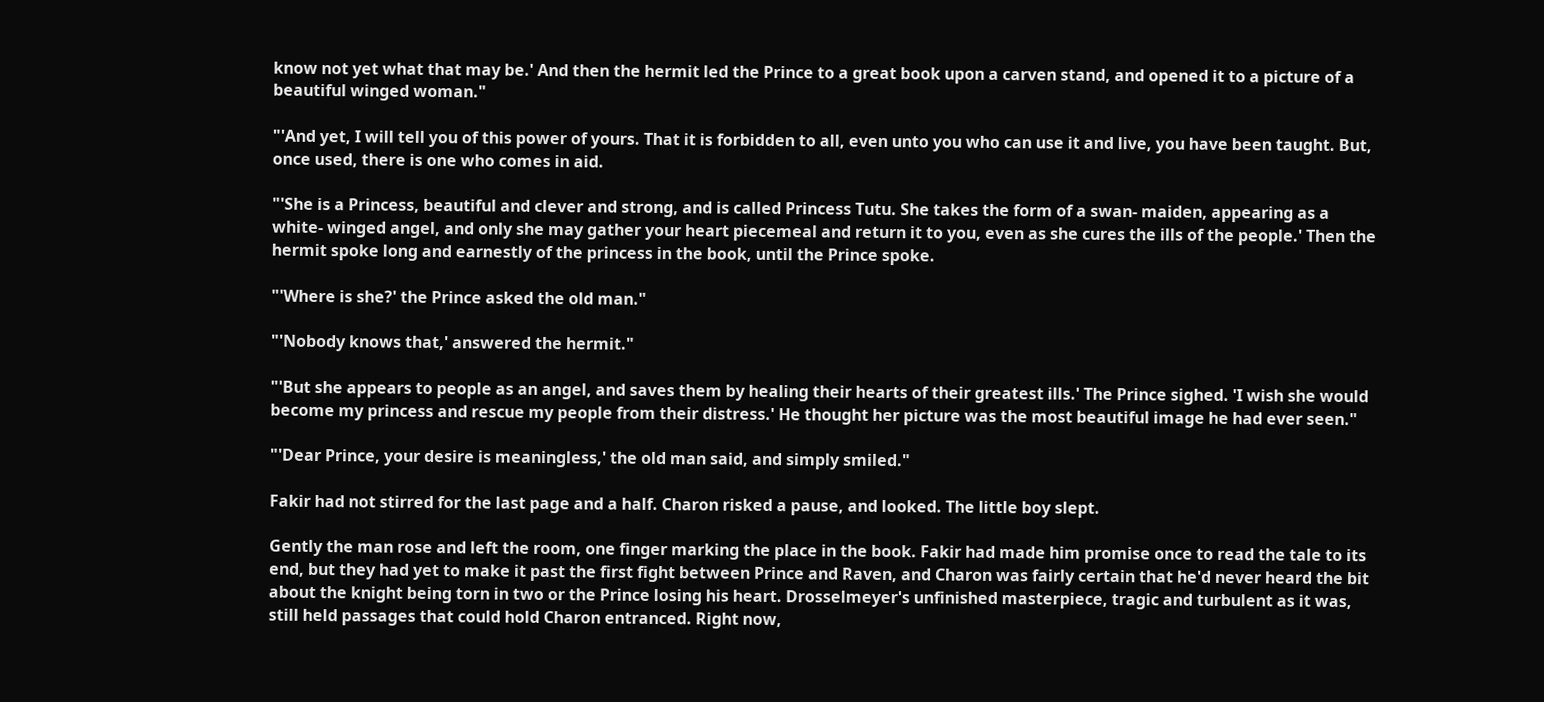know not yet what that may be.' And then the hermit led the Prince to a great book upon a carven stand, and opened it to a picture of a beautiful winged woman."

"'And yet, I will tell you of this power of yours. That it is forbidden to all, even unto you who can use it and live, you have been taught. But, once used, there is one who comes in aid.

"'She is a Princess, beautiful and clever and strong, and is called Princess Tutu. She takes the form of a swan- maiden, appearing as a white- winged angel, and only she may gather your heart piecemeal and return it to you, even as she cures the ills of the people.' Then the hermit spoke long and earnestly of the princess in the book, until the Prince spoke.

"'Where is she?' the Prince asked the old man."

"'Nobody knows that,' answered the hermit."

"'But she appears to people as an angel, and saves them by healing their hearts of their greatest ills.' The Prince sighed. 'I wish she would become my princess and rescue my people from their distress.' He thought her picture was the most beautiful image he had ever seen."

"'Dear Prince, your desire is meaningless,' the old man said, and simply smiled."

Fakir had not stirred for the last page and a half. Charon risked a pause, and looked. The little boy slept.

Gently the man rose and left the room, one finger marking the place in the book. Fakir had made him promise once to read the tale to its end, but they had yet to make it past the first fight between Prince and Raven, and Charon was fairly certain that he'd never heard the bit about the knight being torn in two or the Prince losing his heart. Drosselmeyer's unfinished masterpiece, tragic and turbulent as it was, still held passages that could hold Charon entranced. Right now,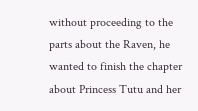without proceeding to the parts about the Raven, he wanted to finish the chapter about Princess Tutu and her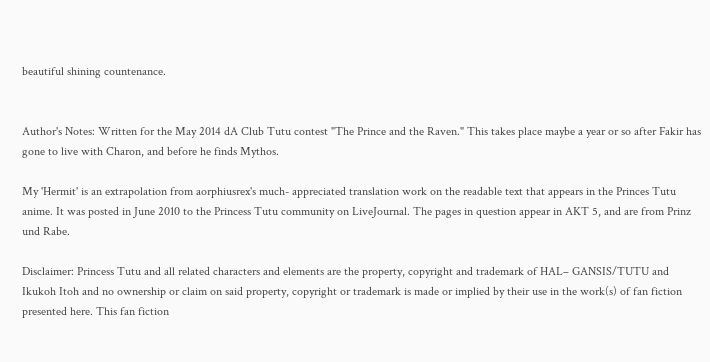beautiful shining countenance.


Author's Notes: Written for the May 2014 dA Club Tutu contest "The Prince and the Raven." This takes place maybe a year or so after Fakir has gone to live with Charon, and before he finds Mythos.

My 'Hermit' is an extrapolation from aorphiusrex's much- appreciated translation work on the readable text that appears in the Princes Tutu anime. It was posted in June 2010 to the Princess Tutu community on LiveJournal. The pages in question appear in AKT 5, and are from Prinz und Rabe.

Disclaimer: Princess Tutu and all related characters and elements are the property, copyright and trademark of HAL– GANSIS/TUTU and Ikukoh Itoh and no ownership or claim on said property, copyright or trademark is made or implied by their use in the work(s) of fan fiction presented here. This fan fiction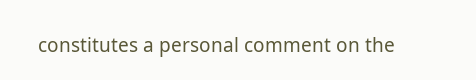constitutes a personal comment on the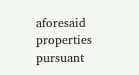aforesaid properties pursuant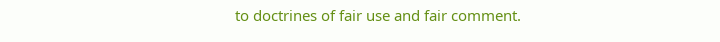to doctrines of fair use and fair comment.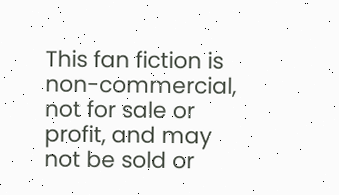This fan fiction is non-commercial, not for sale or profit, and may not be sold or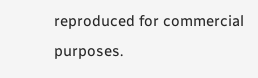reproduced for commercial purposes.